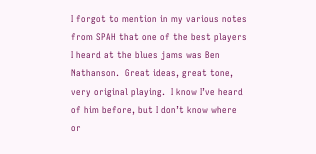I forgot to mention in my various notes from SPAH that one of the best players I heard at the blues jams was Ben Nathanson.  Great ideas, great tone, very original playing.  I know I’ve heard of him before, but I don’t know where or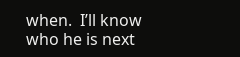when.  I’ll know who he is next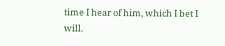time I hear of him, which I bet I will.